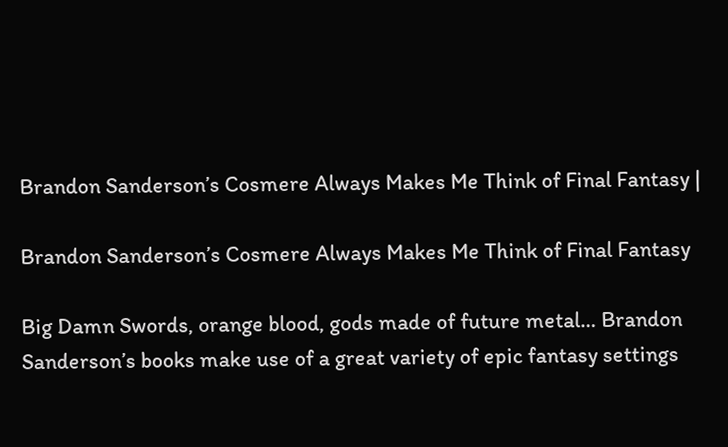Brandon Sanderson’s Cosmere Always Makes Me Think of Final Fantasy |

Brandon Sanderson’s Cosmere Always Makes Me Think of Final Fantasy

Big Damn Swords, orange blood, gods made of future metal… Brandon Sanderson’s books make use of a great variety of epic fantasy settings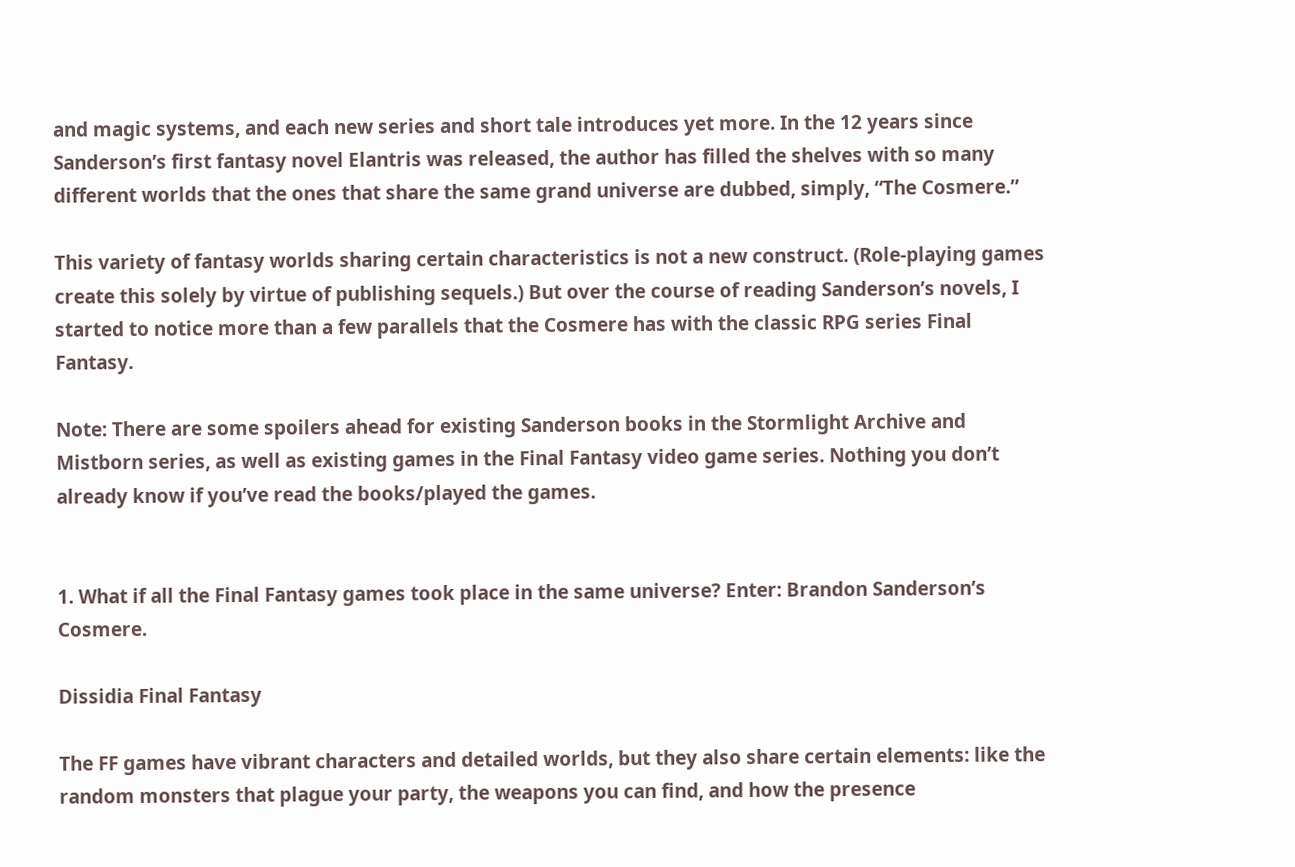and magic systems, and each new series and short tale introduces yet more. In the 12 years since Sanderson’s first fantasy novel Elantris was released, the author has filled the shelves with so many different worlds that the ones that share the same grand universe are dubbed, simply, “The Cosmere.”

This variety of fantasy worlds sharing certain characteristics is not a new construct. (Role-playing games create this solely by virtue of publishing sequels.) But over the course of reading Sanderson’s novels, I started to notice more than a few parallels that the Cosmere has with the classic RPG series Final Fantasy.

Note: There are some spoilers ahead for existing Sanderson books in the Stormlight Archive and Mistborn series, as well as existing games in the Final Fantasy video game series. Nothing you don’t already know if you’ve read the books/played the games.


1. What if all the Final Fantasy games took place in the same universe? Enter: Brandon Sanderson’s Cosmere.

Dissidia Final Fantasy

The FF games have vibrant characters and detailed worlds, but they also share certain elements: like the random monsters that plague your party, the weapons you can find, and how the presence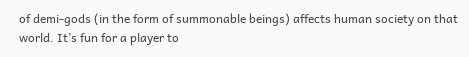of demi-gods (in the form of summonable beings) affects human society on that world. It’s fun for a player to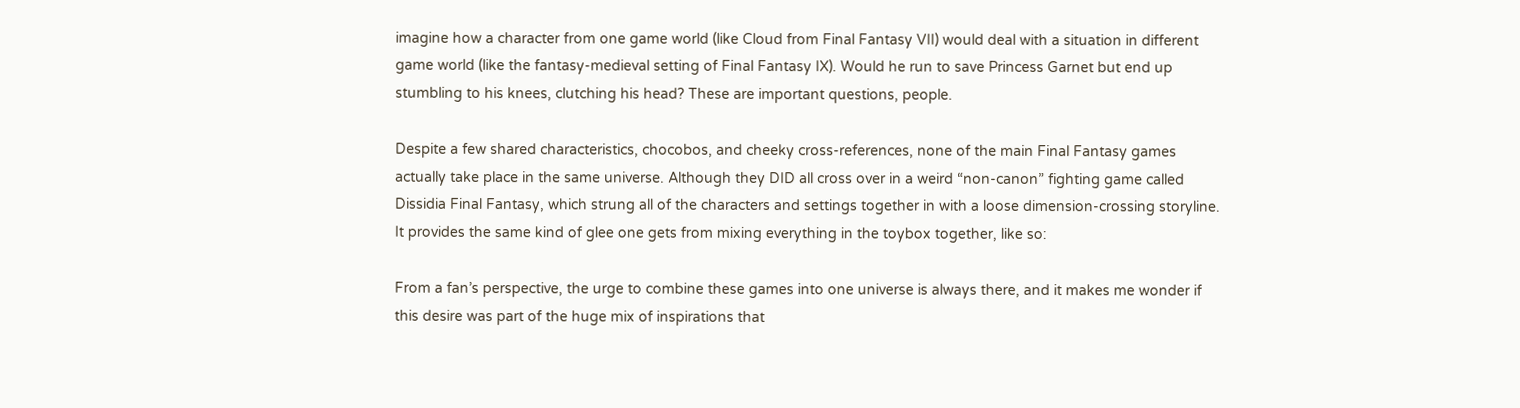imagine how a character from one game world (like Cloud from Final Fantasy VII) would deal with a situation in different game world (like the fantasy-medieval setting of Final Fantasy IX). Would he run to save Princess Garnet but end up stumbling to his knees, clutching his head? These are important questions, people.

Despite a few shared characteristics, chocobos, and cheeky cross-references, none of the main Final Fantasy games actually take place in the same universe. Although they DID all cross over in a weird “non-canon” fighting game called Dissidia Final Fantasy, which strung all of the characters and settings together in with a loose dimension-crossing storyline. It provides the same kind of glee one gets from mixing everything in the toybox together, like so:

From a fan’s perspective, the urge to combine these games into one universe is always there, and it makes me wonder if this desire was part of the huge mix of inspirations that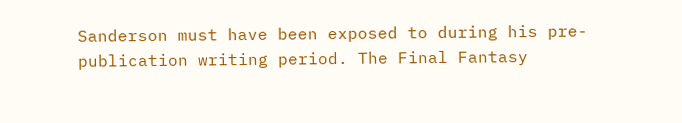Sanderson must have been exposed to during his pre-publication writing period. The Final Fantasy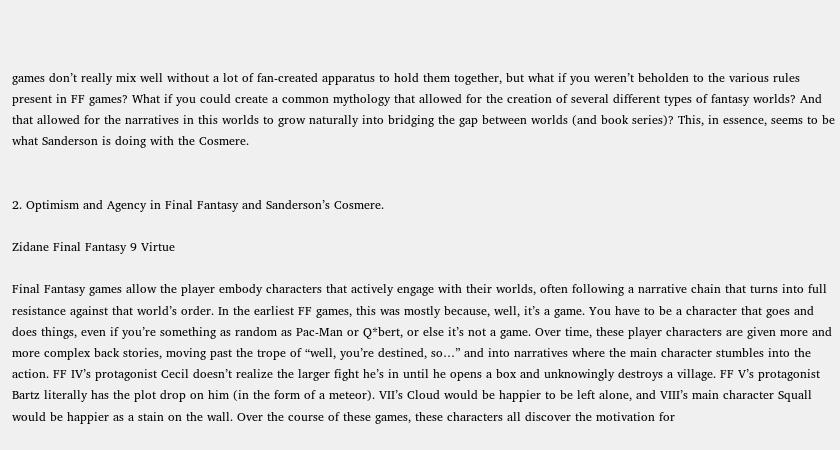games don’t really mix well without a lot of fan-created apparatus to hold them together, but what if you weren’t beholden to the various rules present in FF games? What if you could create a common mythology that allowed for the creation of several different types of fantasy worlds? And that allowed for the narratives in this worlds to grow naturally into bridging the gap between worlds (and book series)? This, in essence, seems to be what Sanderson is doing with the Cosmere.


2. Optimism and Agency in Final Fantasy and Sanderson’s Cosmere.

Zidane Final Fantasy 9 Virtue

Final Fantasy games allow the player embody characters that actively engage with their worlds, often following a narrative chain that turns into full resistance against that world’s order. In the earliest FF games, this was mostly because, well, it’s a game. You have to be a character that goes and does things, even if you’re something as random as Pac-Man or Q*bert, or else it’s not a game. Over time, these player characters are given more and more complex back stories, moving past the trope of “well, you’re destined, so…” and into narratives where the main character stumbles into the action. FF IV’s protagonist Cecil doesn’t realize the larger fight he’s in until he opens a box and unknowingly destroys a village. FF V’s protagonist Bartz literally has the plot drop on him (in the form of a meteor). VII’s Cloud would be happier to be left alone, and VIII’s main character Squall would be happier as a stain on the wall. Over the course of these games, these characters all discover the motivation for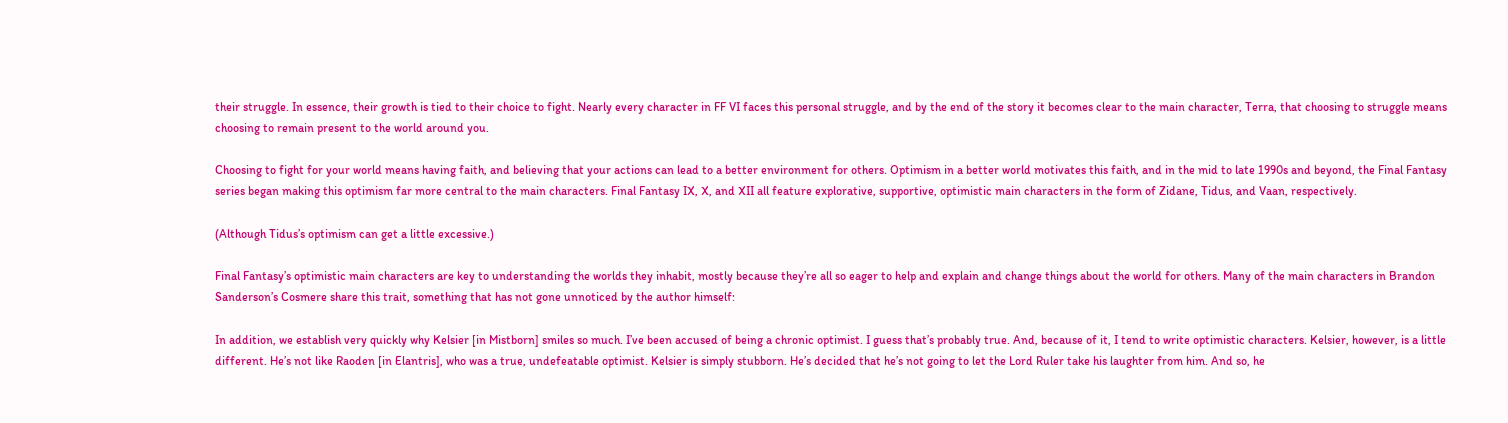their struggle. In essence, their growth is tied to their choice to fight. Nearly every character in FF VI faces this personal struggle, and by the end of the story it becomes clear to the main character, Terra, that choosing to struggle means choosing to remain present to the world around you.

Choosing to fight for your world means having faith, and believing that your actions can lead to a better environment for others. Optimism in a better world motivates this faith, and in the mid to late 1990s and beyond, the Final Fantasy series began making this optimism far more central to the main characters. Final Fantasy IX, X, and XII all feature explorative, supportive, optimistic main characters in the form of Zidane, Tidus, and Vaan, respectively.

(Although Tidus’s optimism can get a little excessive.)

Final Fantasy’s optimistic main characters are key to understanding the worlds they inhabit, mostly because they’re all so eager to help and explain and change things about the world for others. Many of the main characters in Brandon Sanderson’s Cosmere share this trait, something that has not gone unnoticed by the author himself:

In addition, we establish very quickly why Kelsier [in Mistborn] smiles so much. I’ve been accused of being a chronic optimist. I guess that’s probably true. And, because of it, I tend to write optimistic characters. Kelsier, however, is a little different. He’s not like Raoden [in Elantris], who was a true, undefeatable optimist. Kelsier is simply stubborn. He’s decided that he’s not going to let the Lord Ruler take his laughter from him. And so, he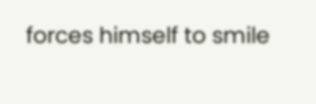forces himself to smile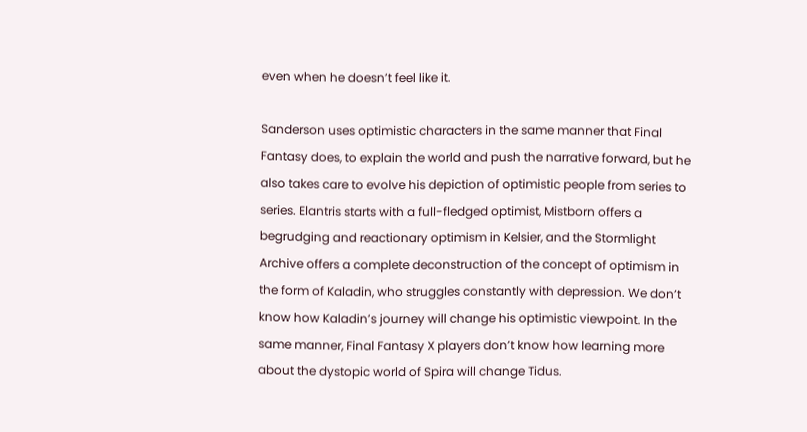even when he doesn’t feel like it.

Sanderson uses optimistic characters in the same manner that Final Fantasy does, to explain the world and push the narrative forward, but he also takes care to evolve his depiction of optimistic people from series to series. Elantris starts with a full-fledged optimist, Mistborn offers a begrudging and reactionary optimism in Kelsier, and the Stormlight Archive offers a complete deconstruction of the concept of optimism in the form of Kaladin, who struggles constantly with depression. We don’t know how Kaladin’s journey will change his optimistic viewpoint. In the same manner, Final Fantasy X players don’t know how learning more about the dystopic world of Spira will change Tidus.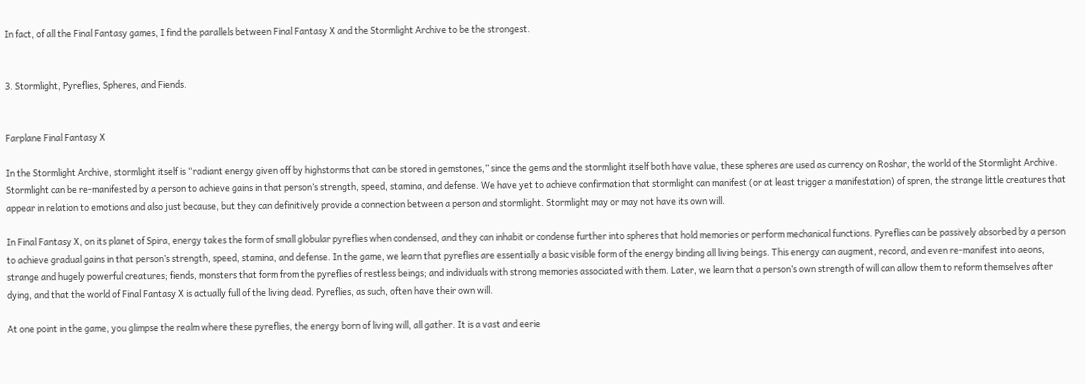In fact, of all the Final Fantasy games, I find the parallels between Final Fantasy X and the Stormlight Archive to be the strongest.


3. Stormlight, Pyreflies, Spheres, and Fiends.


Farplane Final Fantasy X

In the Stormlight Archive, stormlight itself is “radiant energy given off by highstorms that can be stored in gemstones,” since the gems and the stormlight itself both have value, these spheres are used as currency on Roshar, the world of the Stormlight Archive. Stormlight can be re-manifested by a person to achieve gains in that person’s strength, speed, stamina, and defense. We have yet to achieve confirmation that stormlight can manifest (or at least trigger a manifestation) of spren, the strange little creatures that appear in relation to emotions and also just because, but they can definitively provide a connection between a person and stormlight. Stormlight may or may not have its own will.

In Final Fantasy X, on its planet of Spira, energy takes the form of small globular pyreflies when condensed, and they can inhabit or condense further into spheres that hold memories or perform mechanical functions. Pyreflies can be passively absorbed by a person to achieve gradual gains in that person’s strength, speed, stamina, and defense. In the game, we learn that pyreflies are essentially a basic visible form of the energy binding all living beings. This energy can augment, record, and even re-manifest into aeons, strange and hugely powerful creatures; fiends, monsters that form from the pyreflies of restless beings; and individuals with strong memories associated with them. Later, we learn that a person’s own strength of will can allow them to reform themselves after dying, and that the world of Final Fantasy X is actually full of the living dead. Pyreflies, as such, often have their own will.

At one point in the game, you glimpse the realm where these pyreflies, the energy born of living will, all gather. It is a vast and eerie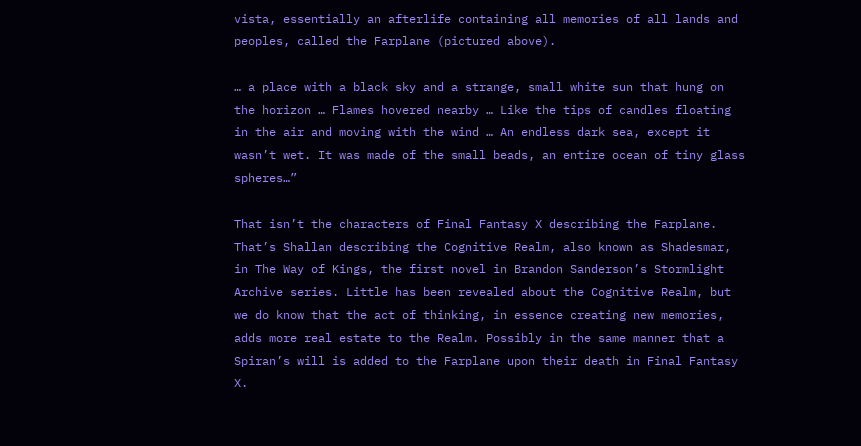vista, essentially an afterlife containing all memories of all lands and peoples, called the Farplane (pictured above).

… a place with a black sky and a strange, small white sun that hung on the horizon … Flames hovered nearby … Like the tips of candles floating in the air and moving with the wind … An endless dark sea, except it wasn’t wet. It was made of the small beads, an entire ocean of tiny glass spheres…”

That isn’t the characters of Final Fantasy X describing the Farplane. That’s Shallan describing the Cognitive Realm, also known as Shadesmar, in The Way of Kings, the first novel in Brandon Sanderson’s Stormlight Archive series. Little has been revealed about the Cognitive Realm, but we do know that the act of thinking, in essence creating new memories, adds more real estate to the Realm. Possibly in the same manner that a Spiran’s will is added to the Farplane upon their death in Final Fantasy X.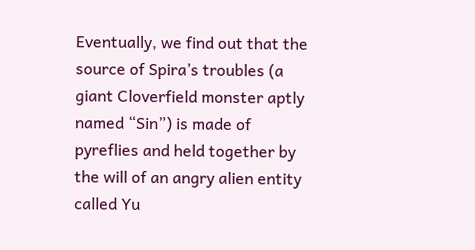Eventually, we find out that the source of Spira’s troubles (a giant Cloverfield monster aptly named “Sin”) is made of pyreflies and held together by the will of an angry alien entity called Yu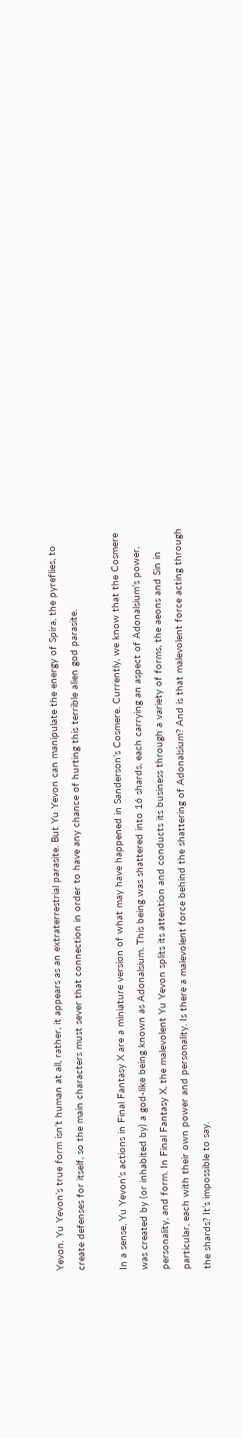Yevon. Yu Yevon’s true form isn’t human at all, rather, it appears as an extraterrestrial parasite. But Yu Yevon can manipulate the energy of Spira, the pyreflies, to create defenses for itself, so the main characters must sever that connection in order to have any chance of hurting this terrible alien god parasite.

In a sense, Yu Yevon’s actions in Final Fantasy X are a miniature version of what may have happened in Sanderson’s Cosmere. Currently, we know that the Cosmere was created by (or inhabited by) a god-like being known as Adonalsium. This being was shattered into 16 shards, each carrying an aspect of Adonalsium’s power, personality, and form. In Final Fantasy X, the malevolent Yu Yevon splits its attention and conducts its business through a variety of forms, the aeons and Sin in particular, each with their own power and personality. Is there a malevolent force behind the shattering of Adonalsium? And is that malevolent force acting through the shards? It’s impossible to say.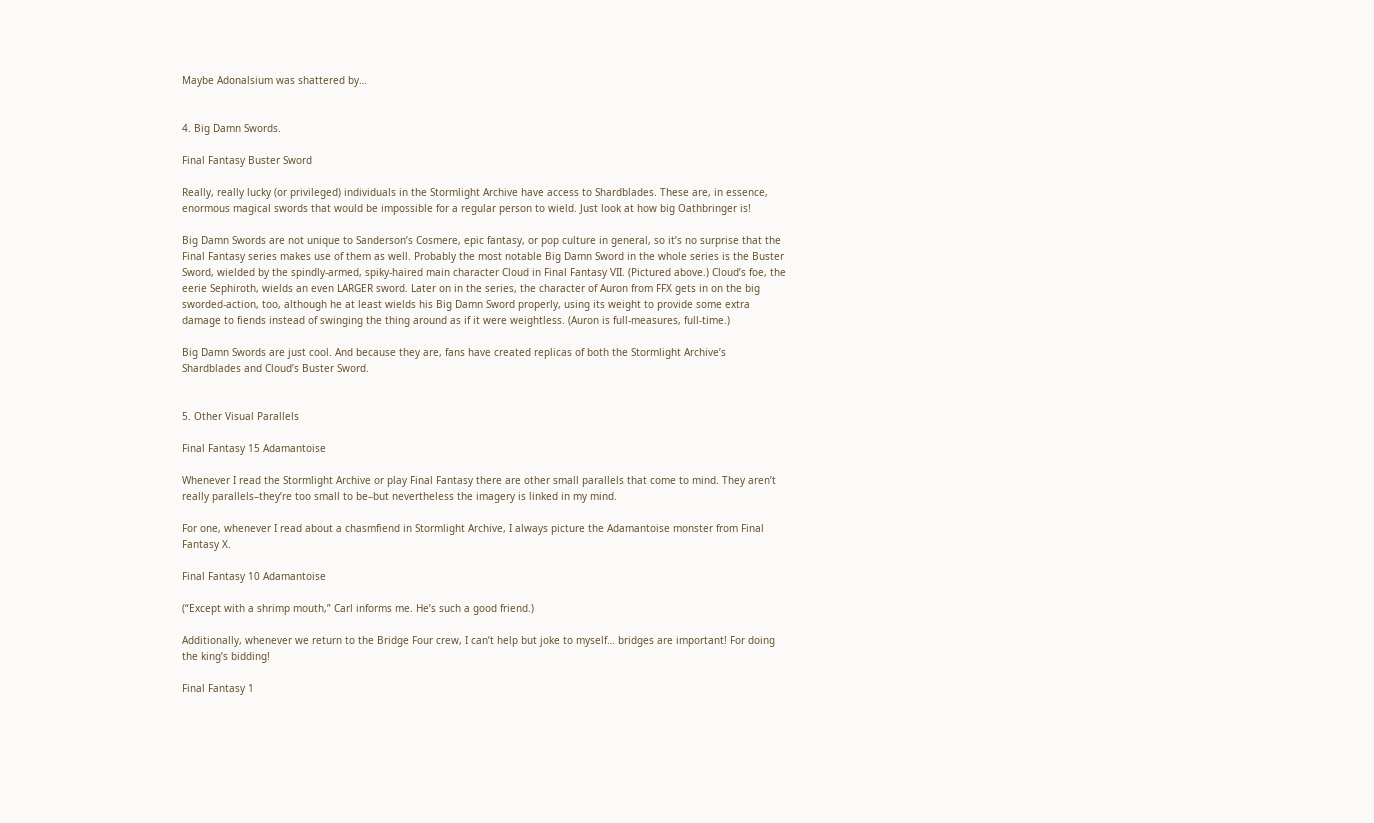Maybe Adonalsium was shattered by…


4. Big Damn Swords.

Final Fantasy Buster Sword

Really, really lucky (or privileged) individuals in the Stormlight Archive have access to Shardblades. These are, in essence, enormous magical swords that would be impossible for a regular person to wield. Just look at how big Oathbringer is!

Big Damn Swords are not unique to Sanderson’s Cosmere, epic fantasy, or pop culture in general, so it’s no surprise that the Final Fantasy series makes use of them as well. Probably the most notable Big Damn Sword in the whole series is the Buster Sword, wielded by the spindly-armed, spiky-haired main character Cloud in Final Fantasy VII. (Pictured above.) Cloud’s foe, the eerie Sephiroth, wields an even LARGER sword. Later on in the series, the character of Auron from FFX gets in on the big sworded-action, too, although he at least wields his Big Damn Sword properly, using its weight to provide some extra damage to fiends instead of swinging the thing around as if it were weightless. (Auron is full-measures, full-time.)

Big Damn Swords are just cool. And because they are, fans have created replicas of both the Stormlight Archive’s Shardblades and Cloud’s Buster Sword.


5. Other Visual Parallels

Final Fantasy 15 Adamantoise

Whenever I read the Stormlight Archive or play Final Fantasy there are other small parallels that come to mind. They aren’t really parallels–they’re too small to be–but nevertheless the imagery is linked in my mind.

For one, whenever I read about a chasmfiend in Stormlight Archive, I always picture the Adamantoise monster from Final Fantasy X.

Final Fantasy 10 Adamantoise

(“Except with a shrimp mouth,” Carl informs me. He’s such a good friend.)

Additionally, whenever we return to the Bridge Four crew, I can’t help but joke to myself… bridges are important! For doing the king’s bidding!

Final Fantasy 1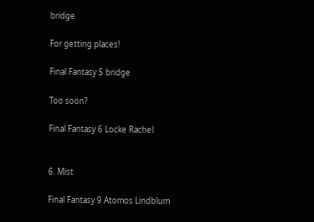bridge

For getting places!

Final Fantasy 5 bridge

Too soon?

Final Fantasy 6 Locke Rachel


6. Mist

Final Fantasy 9 Atomos Lindblum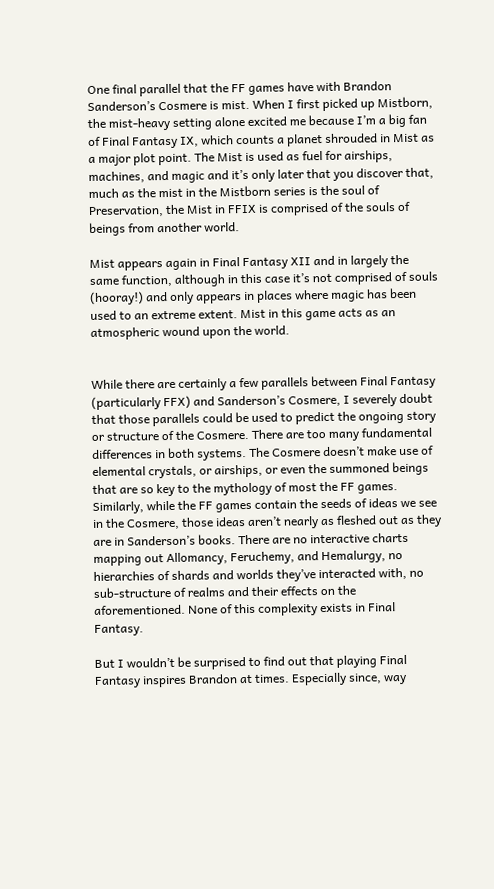One final parallel that the FF games have with Brandon Sanderson’s Cosmere is mist. When I first picked up Mistborn, the mist-heavy setting alone excited me because I’m a big fan of Final Fantasy IX, which counts a planet shrouded in Mist as a major plot point. The Mist is used as fuel for airships, machines, and magic and it’s only later that you discover that, much as the mist in the Mistborn series is the soul of Preservation, the Mist in FFIX is comprised of the souls of beings from another world.

Mist appears again in Final Fantasy XII and in largely the same function, although in this case it’s not comprised of souls (hooray!) and only appears in places where magic has been used to an extreme extent. Mist in this game acts as an atmospheric wound upon the world.


While there are certainly a few parallels between Final Fantasy (particularly FFX) and Sanderson’s Cosmere, I severely doubt that those parallels could be used to predict the ongoing story or structure of the Cosmere. There are too many fundamental differences in both systems. The Cosmere doesn’t make use of elemental crystals, or airships, or even the summoned beings that are so key to the mythology of most the FF games. Similarly, while the FF games contain the seeds of ideas we see in the Cosmere, those ideas aren’t nearly as fleshed out as they are in Sanderson’s books. There are no interactive charts mapping out Allomancy, Feruchemy, and Hemalurgy, no hierarchies of shards and worlds they’ve interacted with, no sub-structure of realms and their effects on the aforementioned. None of this complexity exists in Final Fantasy.

But I wouldn’t be surprised to find out that playing Final Fantasy inspires Brandon at times. Especially since, way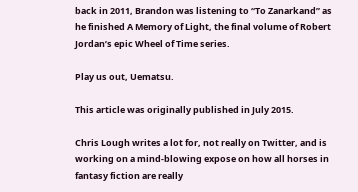back in 2011, Brandon was listening to “To Zanarkand” as he finished A Memory of Light, the final volume of Robert Jordan’s epic Wheel of Time series.

Play us out, Uematsu.

This article was originally published in July 2015.

Chris Lough writes a lot for, not really on Twitter, and is working on a mind-blowing expose on how all horses in fantasy fiction are really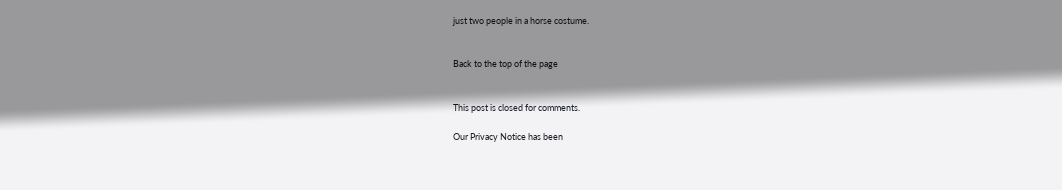just two people in a horse costume.


Back to the top of the page


This post is closed for comments.

Our Privacy Notice has been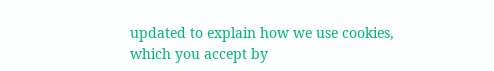updated to explain how we use cookies, which you accept by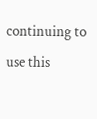continuing to use this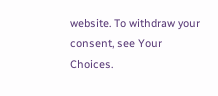website. To withdraw your consent, see Your Choices.